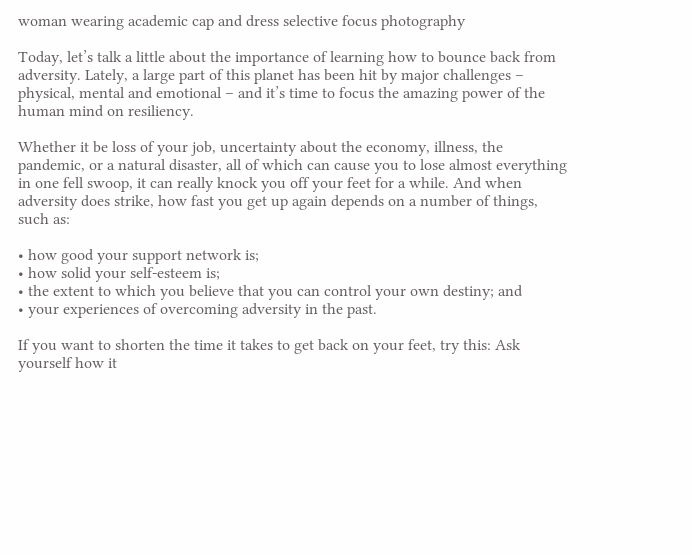woman wearing academic cap and dress selective focus photography

Today, let’s talk a little about the importance of learning how to bounce back from adversity. Lately, a large part of this planet has been hit by major challenges – physical, mental and emotional – and it’s time to focus the amazing power of the human mind on resiliency.

Whether it be loss of your job, uncertainty about the economy, illness, the pandemic, or a natural disaster, all of which can cause you to lose almost everything in one fell swoop, it can really knock you off your feet for a while. And when adversity does strike, how fast you get up again depends on a number of things, such as:

• how good your support network is;
• how solid your self-esteem is;
• the extent to which you believe that you can control your own destiny; and
• your experiences of overcoming adversity in the past.

If you want to shorten the time it takes to get back on your feet, try this: Ask yourself how it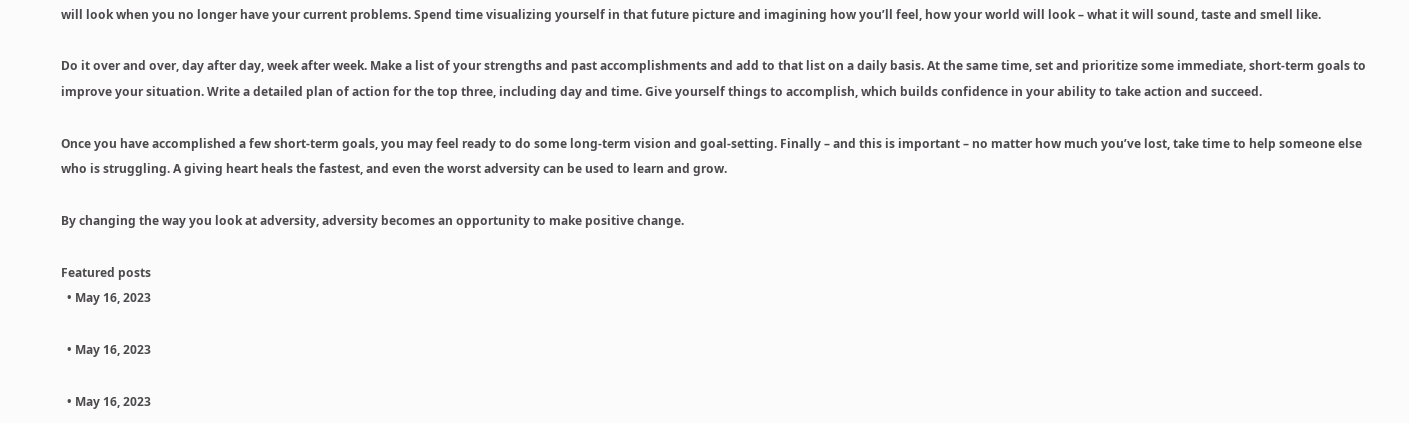will look when you no longer have your current problems. Spend time visualizing yourself in that future picture and imagining how you’ll feel, how your world will look – what it will sound, taste and smell like.

Do it over and over, day after day, week after week. Make a list of your strengths and past accomplishments and add to that list on a daily basis. At the same time, set and prioritize some immediate, short-term goals to improve your situation. Write a detailed plan of action for the top three, including day and time. Give yourself things to accomplish, which builds confidence in your ability to take action and succeed.

Once you have accomplished a few short-term goals, you may feel ready to do some long-term vision and goal-setting. Finally – and this is important – no matter how much you’ve lost, take time to help someone else who is struggling. A giving heart heals the fastest, and even the worst adversity can be used to learn and grow.

By changing the way you look at adversity, adversity becomes an opportunity to make positive change.

Featured posts
  • May 16, 2023

  • May 16, 2023

  • May 16, 2023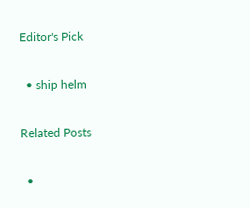Editor's Pick

  • ship helm

Related Posts

  •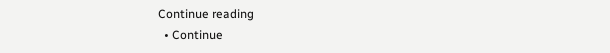Continue reading
  • Continue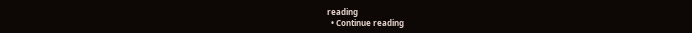reading
  • Continue reading